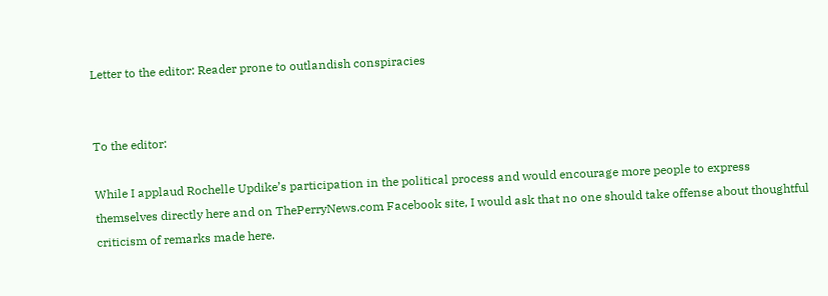Letter to the editor: Reader prone to outlandish conspiracies


To the editor:

While I applaud Rochelle Updike’s participation in the political process and would encourage more people to express themselves directly here and on ThePerryNews.com Facebook site, I would ask that no one should take offense about thoughtful criticism of remarks made here.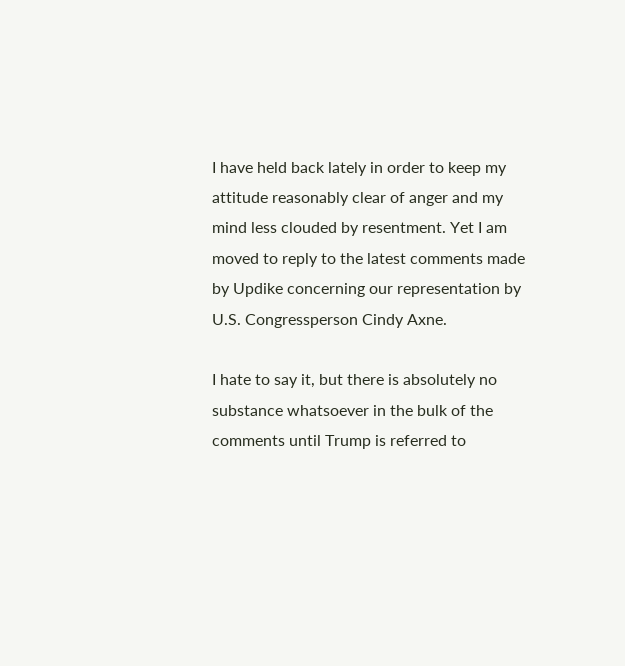I have held back lately in order to keep my attitude reasonably clear of anger and my mind less clouded by resentment. Yet I am moved to reply to the latest comments made by Updike concerning our representation by U.S. Congressperson Cindy Axne.

I hate to say it, but there is absolutely no substance whatsoever in the bulk of the comments until Trump is referred to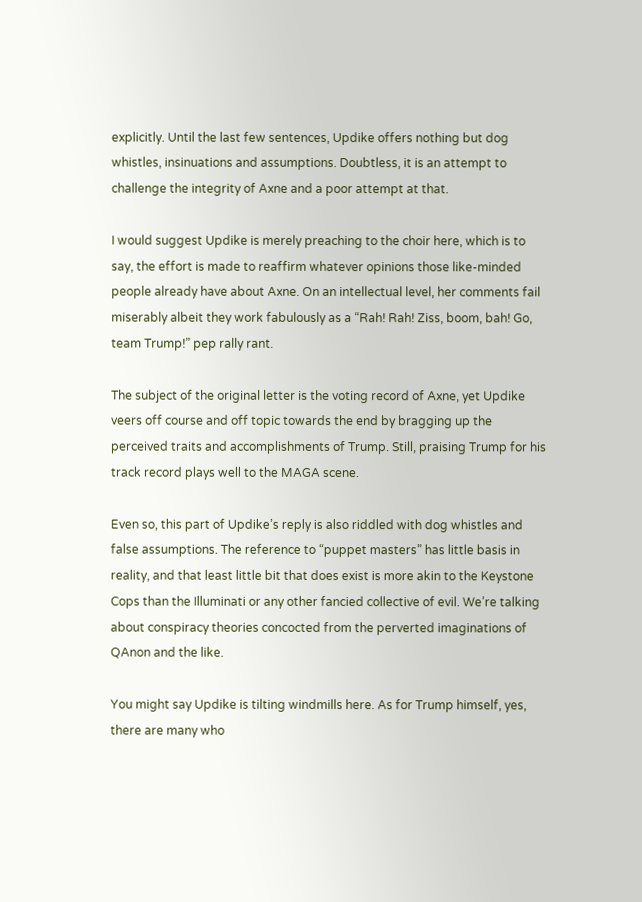explicitly. Until the last few sentences, Updike offers nothing but dog whistles, insinuations and assumptions. Doubtless, it is an attempt to challenge the integrity of Axne and a poor attempt at that.

I would suggest Updike is merely preaching to the choir here, which is to say, the effort is made to reaffirm whatever opinions those like-minded people already have about Axne. On an intellectual level, her comments fail miserably albeit they work fabulously as a “Rah! Rah! Ziss, boom, bah! Go, team Trump!” pep rally rant.

The subject of the original letter is the voting record of Axne, yet Updike veers off course and off topic towards the end by bragging up the perceived traits and accomplishments of Trump. Still, praising Trump for his track record plays well to the MAGA scene.

Even so, this part of Updike’s reply is also riddled with dog whistles and false assumptions. The reference to “puppet masters” has little basis in reality, and that least little bit that does exist is more akin to the Keystone Cops than the Illuminati or any other fancied collective of evil. We’re talking about conspiracy theories concocted from the perverted imaginations of QAnon and the like.

You might say Updike is tilting windmills here. As for Trump himself, yes, there are many who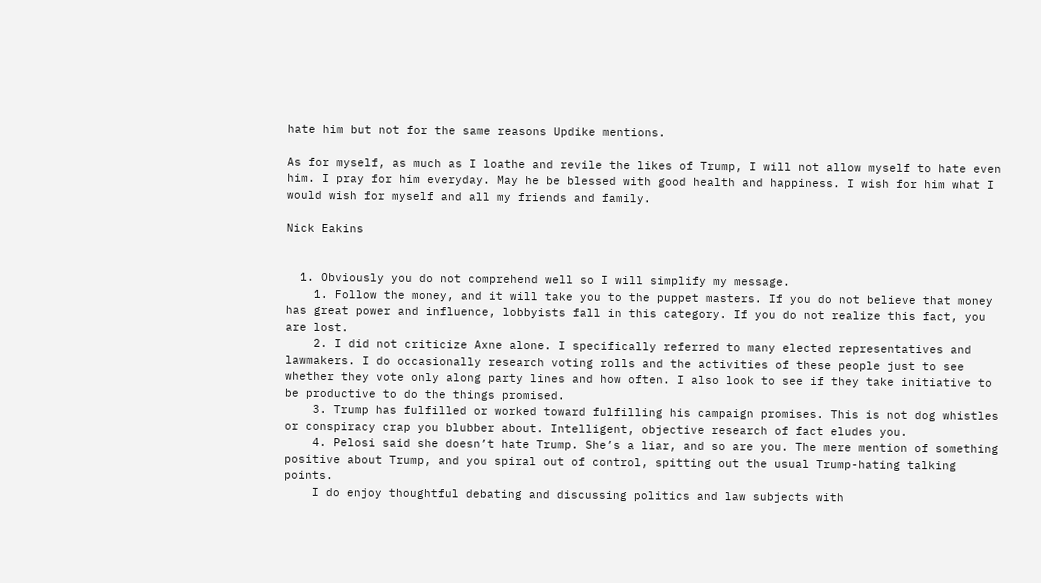hate him but not for the same reasons Updike mentions.

As for myself, as much as I loathe and revile the likes of Trump, I will not allow myself to hate even him. I pray for him everyday. May he be blessed with good health and happiness. I wish for him what I would wish for myself and all my friends and family.

Nick Eakins


  1. Obviously you do not comprehend well so I will simplify my message.
    1. Follow the money, and it will take you to the puppet masters. If you do not believe that money has great power and influence, lobbyists fall in this category. If you do not realize this fact, you are lost.
    2. I did not criticize Axne alone. I specifically referred to many elected representatives and lawmakers. I do occasionally research voting rolls and the activities of these people just to see whether they vote only along party lines and how often. I also look to see if they take initiative to be productive to do the things promised.
    3. Trump has fulfilled or worked toward fulfilling his campaign promises. This is not dog whistles or conspiracy crap you blubber about. Intelligent, objective research of fact eludes you.
    4. Pelosi said she doesn’t hate Trump. She’s a liar, and so are you. The mere mention of something positive about Trump, and you spiral out of control, spitting out the usual Trump-hating talking points.
    I do enjoy thoughtful debating and discussing politics and law subjects with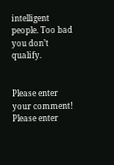intelligent people. Too bad you don’t qualify.


Please enter your comment!
Please enter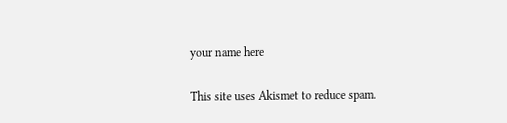your name here

This site uses Akismet to reduce spam.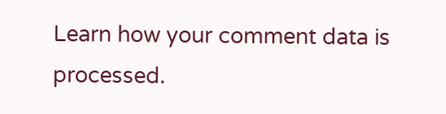Learn how your comment data is processed.